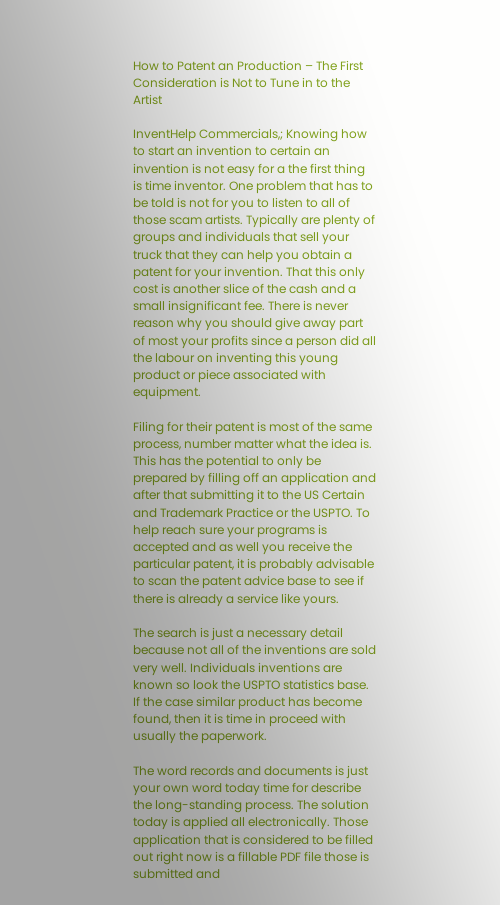How to Patent an Production – The First Consideration is Not to Tune in to the Artist

InventHelp Commercials,; Knowing how to start an invention to certain an invention is not easy for a the first thing is time inventor. One problem that has to be told is not for you to listen to all of those scam artists. Typically are plenty of groups and individuals that sell your truck that they can help you obtain a patent for your invention. That this only cost is another slice of the cash and a small insignificant fee. There is never reason why you should give away part of most your profits since a person did all the labour on inventing this young product or piece associated with equipment.

Filing for their patent is most of the same process, number matter what the idea is. This has the potential to only be prepared by filling off an application and after that submitting it to the US Certain and Trademark Practice or the USPTO. To help reach sure your programs is accepted and as well you receive the particular patent, it is probably advisable to scan the patent advice base to see if there is already a service like yours.

The search is just a necessary detail because not all of the inventions are sold very well. Individuals inventions are known so look the USPTO statistics base. If the case similar product has become found, then it is time in proceed with usually the paperwork.

The word records and documents is just your own word today time for describe the long-standing process. The solution today is applied all electronically. Those application that is considered to be filled out right now is a fillable PDF file those is submitted and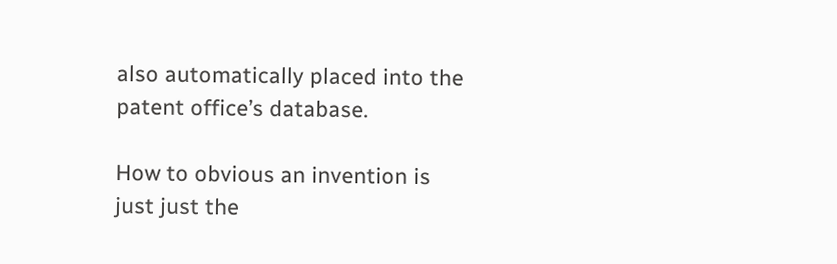also automatically placed into the patent office’s database.

How to obvious an invention is just just the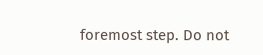foremost step. Do not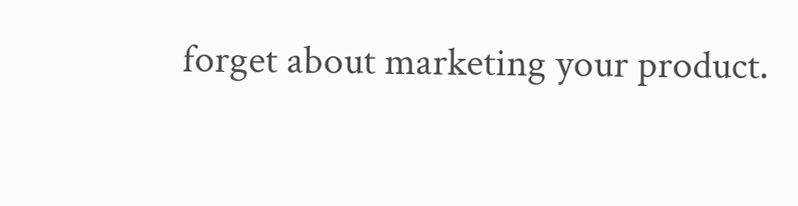forget about marketing your product.